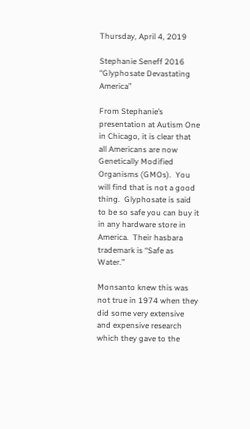Thursday, April 4, 2019

Stephanie Seneff 2016 “Glyphosate Devastating America”

From Stephanie’s presentation at Autism One in Chicago, it is clear that all Americans are now Genetically Modified Organisms (GMOs).  You will find that is not a good thing.  Glyphosate is said to be so safe you can buy it in any hardware store in America.  Their hasbara trademark is “Safe as Water.”

Monsanto knew this was not true in 1974 when they did some very extensive and expensive research which they gave to the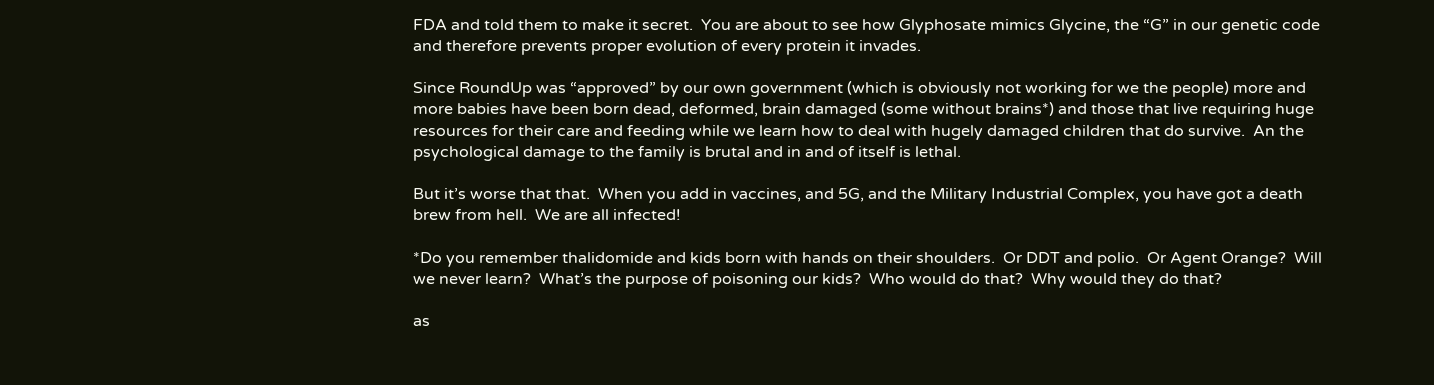FDA and told them to make it secret.  You are about to see how Glyphosate mimics Glycine, the “G” in our genetic code and therefore prevents proper evolution of every protein it invades.

Since RoundUp was “approved” by our own government (which is obviously not working for we the people) more and more babies have been born dead, deformed, brain damaged (some without brains*) and those that live requiring huge resources for their care and feeding while we learn how to deal with hugely damaged children that do survive.  An the psychological damage to the family is brutal and in and of itself is lethal.

But it’s worse that that.  When you add in vaccines, and 5G, and the Military Industrial Complex, you have got a death brew from hell.  We are all infected!

*Do you remember thalidomide and kids born with hands on their shoulders.  Or DDT and polio.  Or Agent Orange?  Will we never learn?  What’s the purpose of poisoning our kids?  Who would do that?  Why would they do that?

as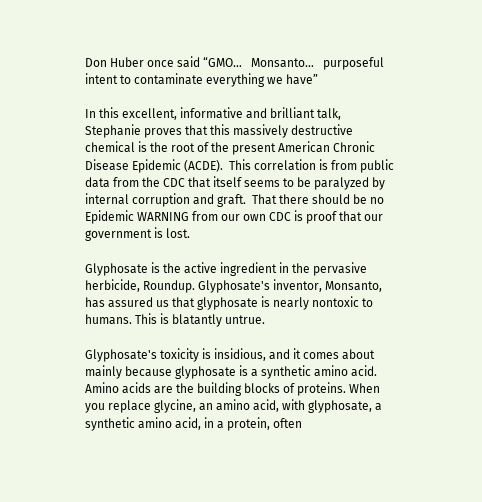Don Huber once said “GMO…   Monsanto…   purposeful intent to contaminate everything we have”

In this excellent, informative and brilliant talk, Stephanie proves that this massively destructive chemical is the root of the present American Chronic Disease Epidemic (ACDE).  This correlation is from public data from the CDC that itself seems to be paralyzed by internal corruption and graft.  That there should be no Epidemic WARNING from our own CDC is proof that our government is lost.

Glyphosate is the active ingredient in the pervasive herbicide, Roundup. Glyphosate's inventor, Monsanto, has assured us that glyphosate is nearly nontoxic to humans. This is blatantly untrue.

Glyphosate's toxicity is insidious, and it comes about mainly because glyphosate is a synthetic amino acid. Amino acids are the building blocks of proteins. When you replace glycine, an amino acid, with glyphosate, a synthetic amino acid, in a protein, often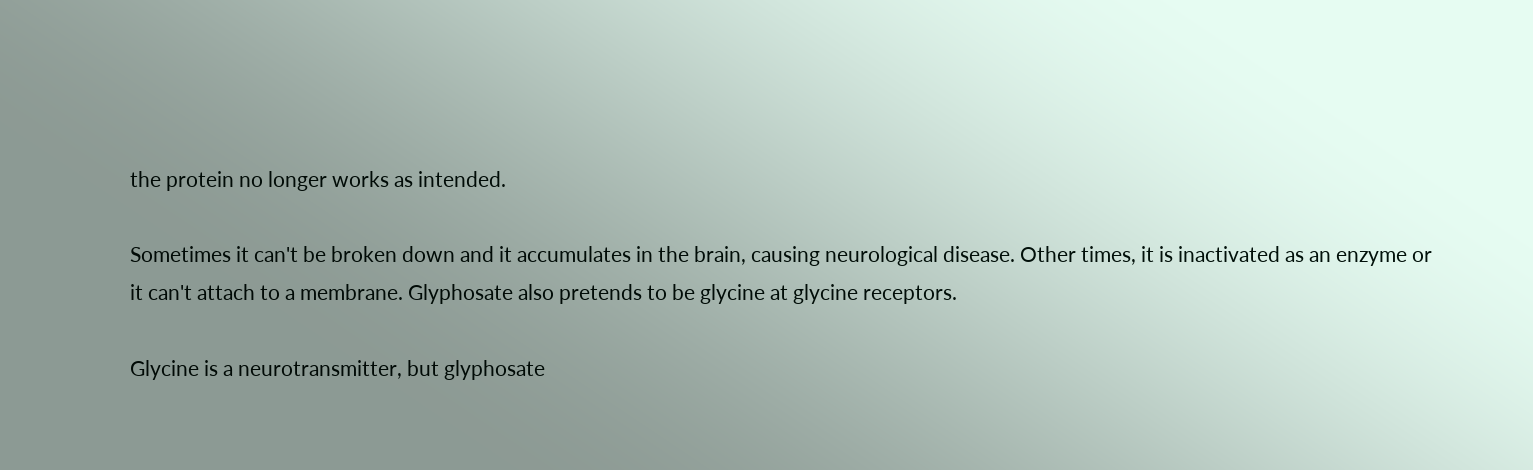the protein no longer works as intended.

Sometimes it can't be broken down and it accumulates in the brain, causing neurological disease. Other times, it is inactivated as an enzyme or it can't attach to a membrane. Glyphosate also pretends to be glycine at glycine receptors.

Glycine is a neurotransmitter, but glyphosate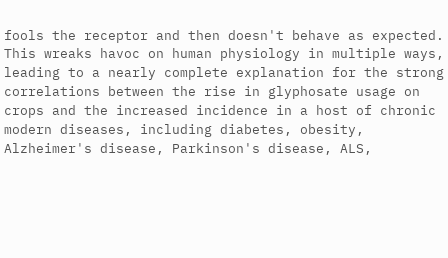fools the receptor and then doesn't behave as expected. This wreaks havoc on human physiology in multiple ways, leading to a nearly complete explanation for the strong correlations between the rise in glyphosate usage on crops and the increased incidence in a host of chronic modern diseases, including diabetes, obesity, Alzheimer's disease, Parkinson's disease, ALS,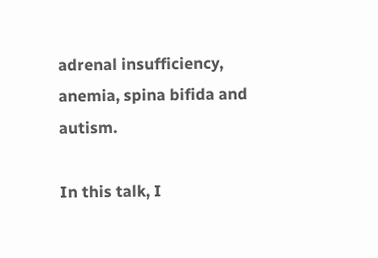adrenal insufficiency, anemia, spina bifida and autism.

In this talk, I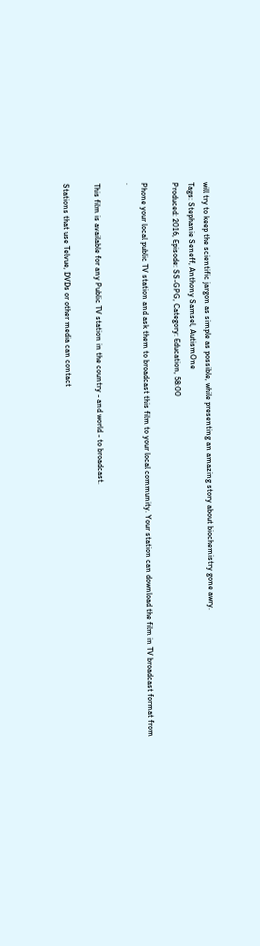will try to keep the scientific jargon as simple as possible, while presenting an amazing story about biochemistry gone awry.
Tags: Stephanie Seneff, Anthony Samsel, AutismOne
Produced: 2016, Episode: SS-GPG, Category: Education, 58:00

Phone your local public TV station and ask them to broadcast this film to your local community. Your station can download the film in TV broadcast format from .

This film is available for any Public TV station in the country - and world - to broadcast.

Stations that use Telvue, DVDs or other media can contact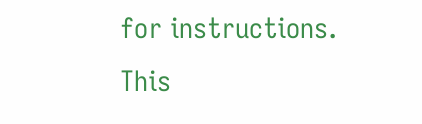for instructions.
This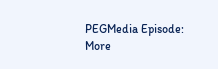PEGMedia Episode:
More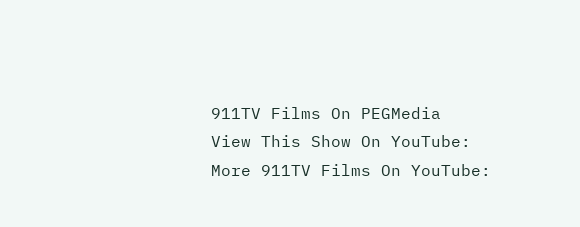911TV Films On PEGMedia
View This Show On YouTube:
More 911TV Films On YouTube: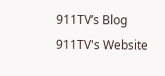911TV’s Blog
911TV's Website